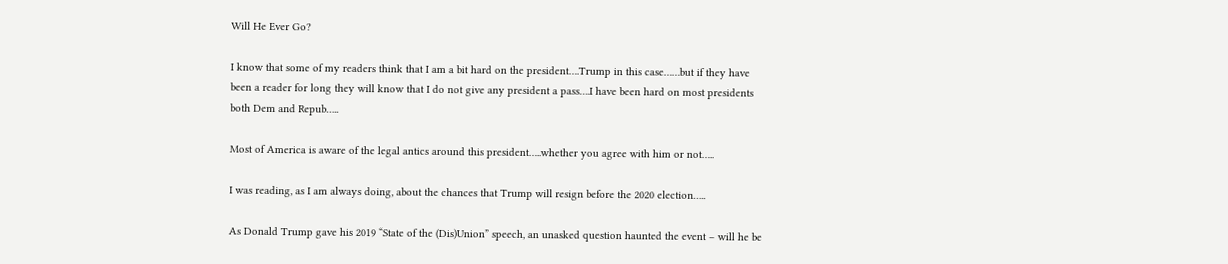Will He Ever Go?

I know that some of my readers think that I am a bit hard on the president….Trump in this case……but if they have been a reader for long they will know that I do not give any president a pass….I have been hard on most presidents both Dem and Repub…..

Most of America is aware of the legal antics around this president…..whether you agree with him or not…..

I was reading, as I am always doing, about the chances that Trump will resign before the 2020 election…..

As Donald Trump gave his 2019 “State of the (Dis)Union” speech, an unasked question haunted the event – will he be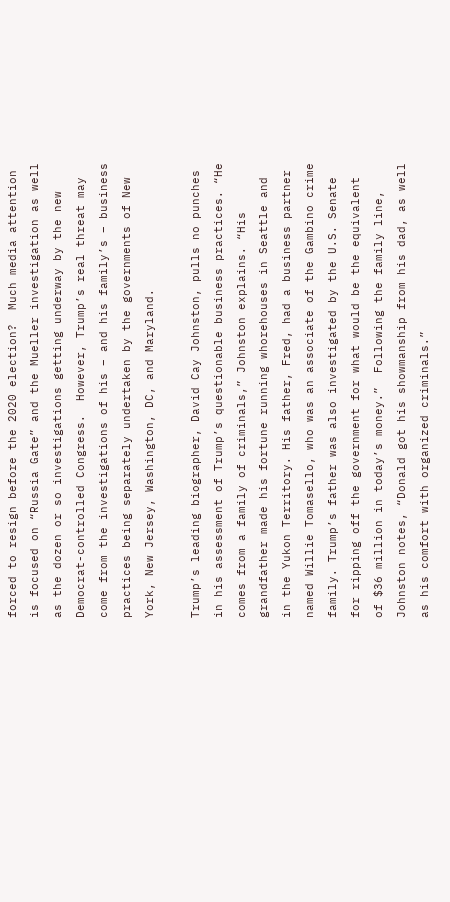forced to resign before the 2020 election?  Much media attention is focused on “Russia Gate” and the Mueller investigation as well as the dozen or so investigations getting underway by the new Democrat-controlled Congress.  However, Trump’s real threat may come from the investigations of his – and his family’s – business practices being separately undertaken by the governments of New York, New Jersey, Washington, DC, and Maryland.

Trump’s leading biographer, David Cay Johnston, pulls no punches in his assessment of Trump’s questionable business practices. “He comes from a family of criminals,” Johnston explains. “His grandfather made his fortune running whorehouses in Seattle and in the Yukon Territory. His father, Fred, had a business partner named Willie Tomasello, who was an associate of the Gambino crime family. Trump’s father was also investigated by the U.S. Senate for ripping off the government for what would be the equivalent of $36 million in today’s money.”  Following the family line, Johnston notes, “Donald got his showmanship from his dad, as well as his comfort with organized criminals.”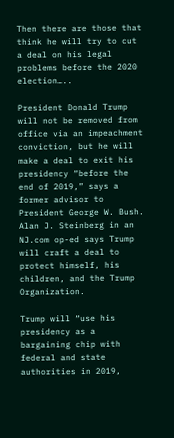Then there are those that think he will try to cut a deal on his legal problems before the 2020 election…..

President Donald Trump will not be removed from office via an impeachment conviction, but he will make a deal to exit his presidency “before the end of 2019,” says a former advisor to President George W. Bush. Alan J. Steinberg in an NJ.com op-ed says Trump will craft a deal to protect himself, his children, and the Trump Organization.

Trump will “use his presidency as a bargaining chip with federal and state authorities in 2019,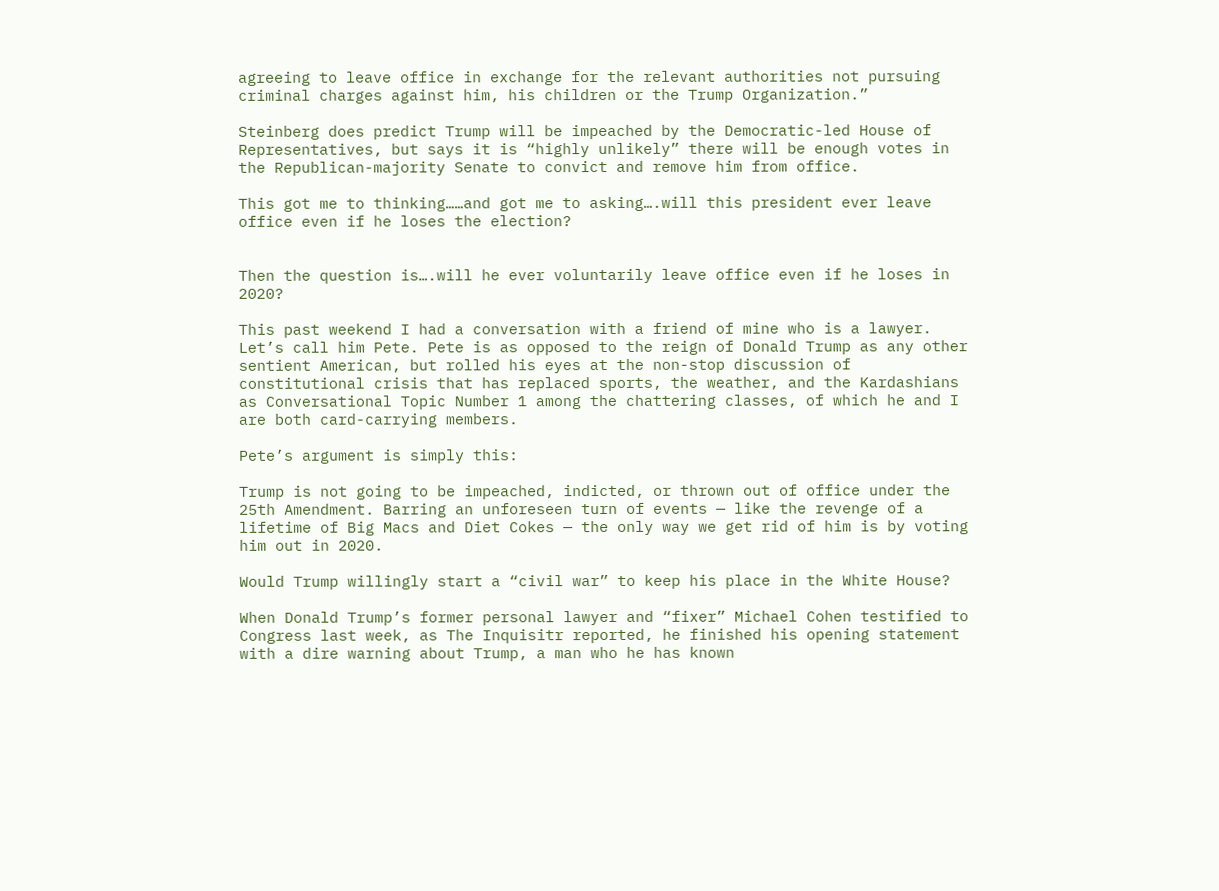agreeing to leave office in exchange for the relevant authorities not pursuing criminal charges against him, his children or the Trump Organization.”

Steinberg does predict Trump will be impeached by the Democratic-led House of Representatives, but says it is “highly unlikely” there will be enough votes in the Republican-majority Senate to convict and remove him from office.

This got me to thinking……and got me to asking….will this president ever leave office even if he loses the election?


Then the question is….will he ever voluntarily leave office even if he loses in 2020?

This past weekend I had a conversation with a friend of mine who is a lawyer. Let’s call him Pete. Pete is as opposed to the reign of Donald Trump as any other sentient American, but rolled his eyes at the non-stop discussion of constitutional crisis that has replaced sports, the weather, and the Kardashians as Conversational Topic Number 1 among the chattering classes, of which he and I are both card-carrying members.

Pete’s argument is simply this:

Trump is not going to be impeached, indicted, or thrown out of office under the 25th Amendment. Barring an unforeseen turn of events — like the revenge of a lifetime of Big Macs and Diet Cokes — the only way we get rid of him is by voting him out in 2020.

Would Trump willingly start a “civil war” to keep his place in the White House?

When Donald Trump’s former personal lawyer and “fixer” Michael Cohen testified to Congress last week, as The Inquisitr reported, he finished his opening statement with a dire warning about Trump, a man who he has known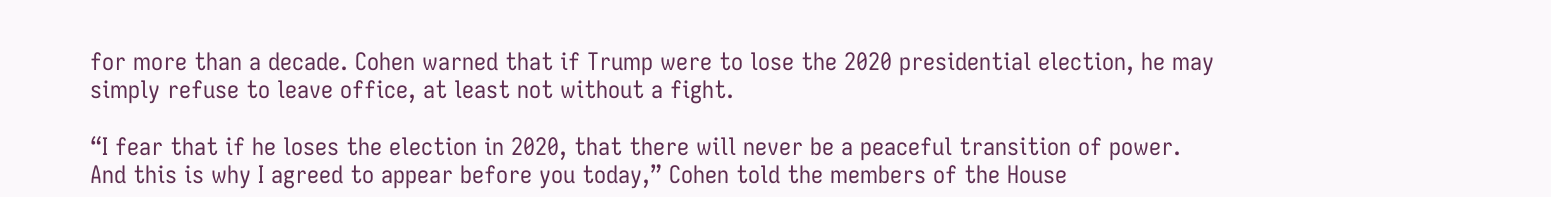for more than a decade. Cohen warned that if Trump were to lose the 2020 presidential election, he may simply refuse to leave office, at least not without a fight.

“I fear that if he loses the election in 2020, that there will never be a peaceful transition of power. And this is why I agreed to appear before you today,” Cohen told the members of the House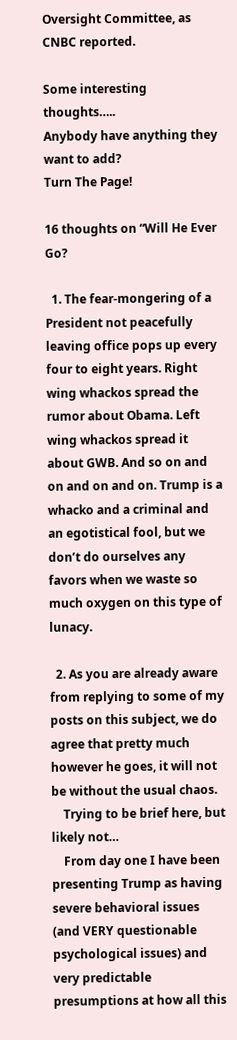Oversight Committee, as CNBC reported.

Some interesting thoughts…..
Anybody have anything they want to add?
Turn The Page!

16 thoughts on “Will He Ever Go?

  1. The fear-mongering of a President not peacefully leaving office pops up every four to eight years. Right wing whackos spread the rumor about Obama. Left wing whackos spread it about GWB. And so on and on and on and on. Trump is a whacko and a criminal and an egotistical fool, but we don’t do ourselves any favors when we waste so much oxygen on this type of lunacy.

  2. As you are already aware from replying to some of my posts on this subject, we do agree that pretty much however he goes, it will not be without the usual chaos.
    Trying to be brief here, but likely not…
    From day one I have been presenting Trump as having severe behavioral issues (and VERY questionable psychological issues) and very predictable presumptions at how all this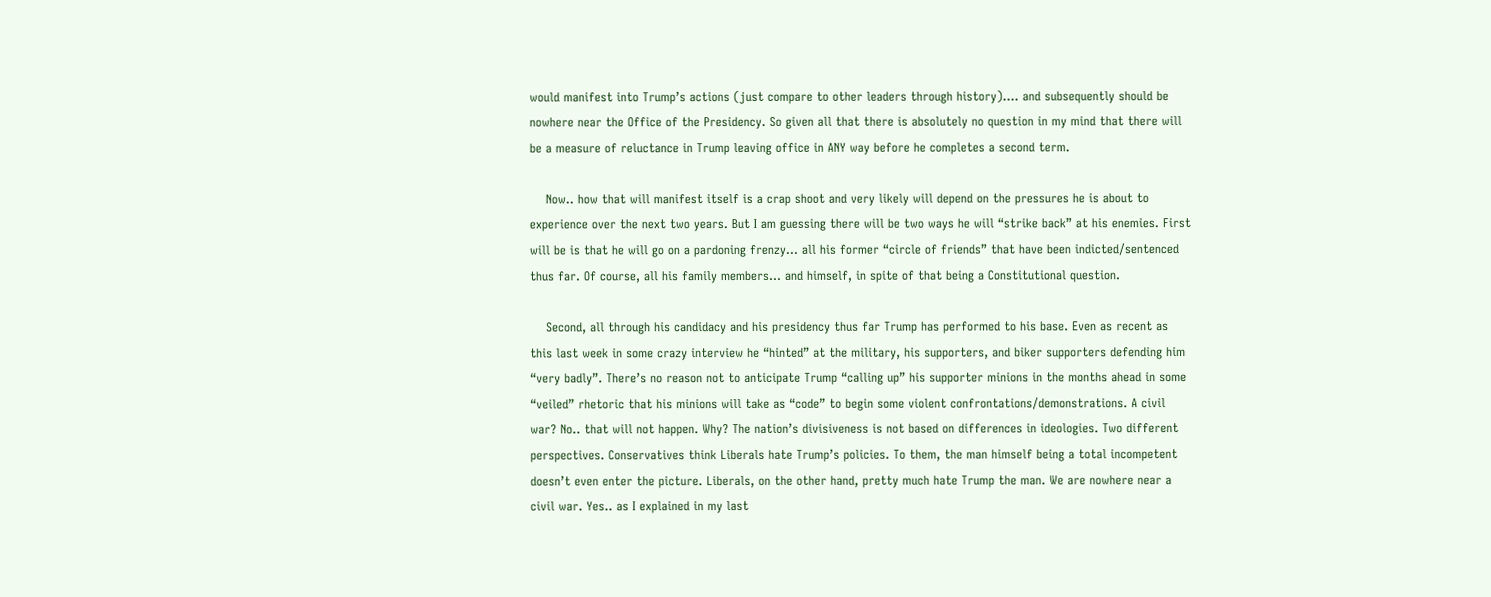would manifest into Trump’s actions (just compare to other leaders through history)…. and subsequently should be nowhere near the Office of the Presidency. So given all that there is absolutely no question in my mind that there will be a measure of reluctance in Trump leaving office in ANY way before he completes a second term.

    Now.. how that will manifest itself is a crap shoot and very likely will depend on the pressures he is about to experience over the next two years. But I am guessing there will be two ways he will “strike back” at his enemies. First will be is that he will go on a pardoning frenzy… all his former “circle of friends” that have been indicted/sentenced thus far. Of course, all his family members… and himself, in spite of that being a Constitutional question.

    Second, all through his candidacy and his presidency thus far Trump has performed to his base. Even as recent as this last week in some crazy interview he “hinted” at the military, his supporters, and biker supporters defending him “very badly”. There’s no reason not to anticipate Trump “calling up” his supporter minions in the months ahead in some “veiled” rhetoric that his minions will take as “code” to begin some violent confrontations/demonstrations. A civil war? No.. that will not happen. Why? The nation’s divisiveness is not based on differences in ideologies. Two different perspectives. Conservatives think Liberals hate Trump’s policies. To them, the man himself being a total incompetent doesn’t even enter the picture. Liberals, on the other hand, pretty much hate Trump the man. We are nowhere near a civil war. Yes.. as I explained in my last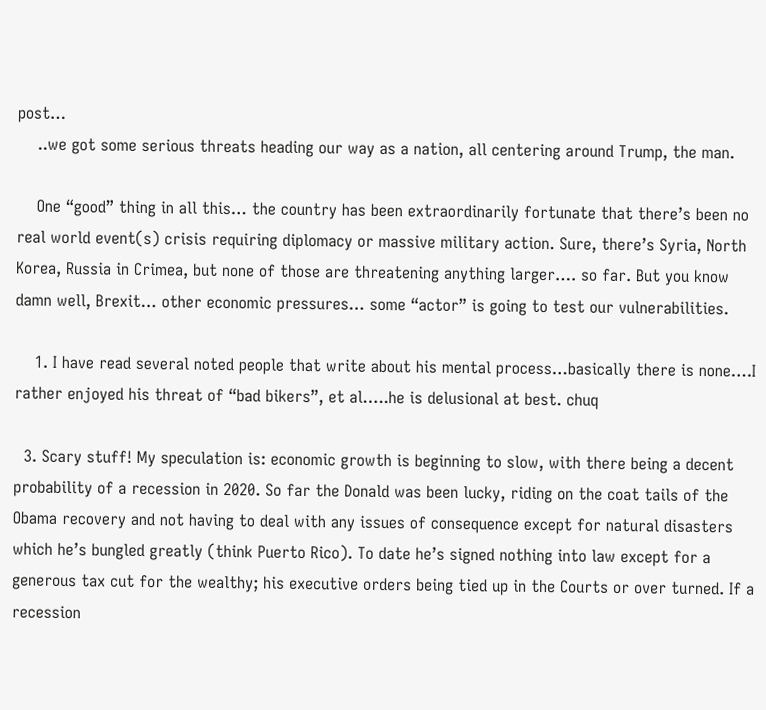post…
    ..we got some serious threats heading our way as a nation, all centering around Trump, the man.

    One “good” thing in all this… the country has been extraordinarily fortunate that there’s been no real world event(s) crisis requiring diplomacy or massive military action. Sure, there’s Syria, North Korea, Russia in Crimea, but none of those are threatening anything larger…. so far. But you know damn well, Brexit… other economic pressures… some “actor” is going to test our vulnerabilities.

    1. I have read several noted people that write about his mental process…basically there is none….I rather enjoyed his threat of “bad bikers”, et al…..he is delusional at best. chuq

  3. Scary stuff! My speculation is: economic growth is beginning to slow, with there being a decent probability of a recession in 2020. So far the Donald was been lucky, riding on the coat tails of the Obama recovery and not having to deal with any issues of consequence except for natural disasters which he’s bungled greatly (think Puerto Rico). To date he’s signed nothing into law except for a generous tax cut for the wealthy; his executive orders being tied up in the Courts or over turned. If a recession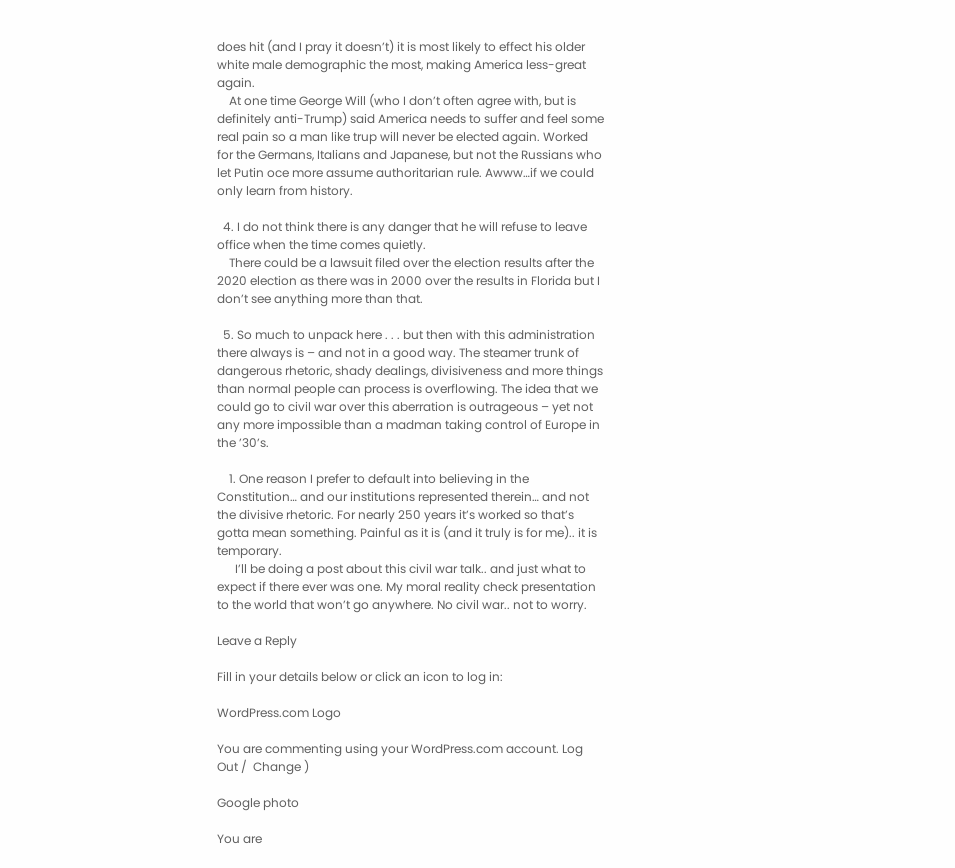does hit (and I pray it doesn’t) it is most likely to effect his older white male demographic the most, making America less-great again.
    At one time George Will (who I don’t often agree with, but is definitely anti-Trump) said America needs to suffer and feel some real pain so a man like trup will never be elected again. Worked for the Germans, Italians and Japanese, but not the Russians who let Putin oce more assume authoritarian rule. Awww…if we could only learn from history.

  4. I do not think there is any danger that he will refuse to leave office when the time comes quietly.
    There could be a lawsuit filed over the election results after the 2020 election as there was in 2000 over the results in Florida but I don’t see anything more than that.

  5. So much to unpack here . . . but then with this administration there always is – and not in a good way. The steamer trunk of dangerous rhetoric, shady dealings, divisiveness and more things than normal people can process is overflowing. The idea that we could go to civil war over this aberration is outrageous – yet not any more impossible than a madman taking control of Europe in the ’30’s.

    1. One reason I prefer to default into believing in the Constitution… and our institutions represented therein… and not the divisive rhetoric. For nearly 250 years it’s worked so that’s gotta mean something. Painful as it is (and it truly is for me).. it is temporary.
      I’ll be doing a post about this civil war talk.. and just what to expect if there ever was one. My moral reality check presentation to the world that won’t go anywhere. No civil war.. not to worry.

Leave a Reply

Fill in your details below or click an icon to log in:

WordPress.com Logo

You are commenting using your WordPress.com account. Log Out /  Change )

Google photo

You are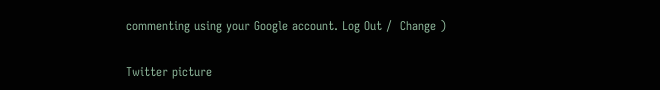commenting using your Google account. Log Out /  Change )

Twitter picture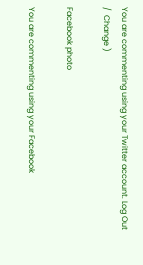You are commenting using your Twitter account. Log Out /  Change )

Facebook photo

You are commenting using your Facebook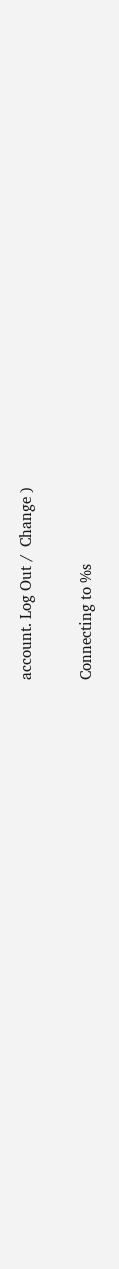account. Log Out /  Change )

Connecting to %s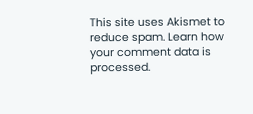This site uses Akismet to reduce spam. Learn how your comment data is processed.